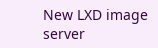New LXD image server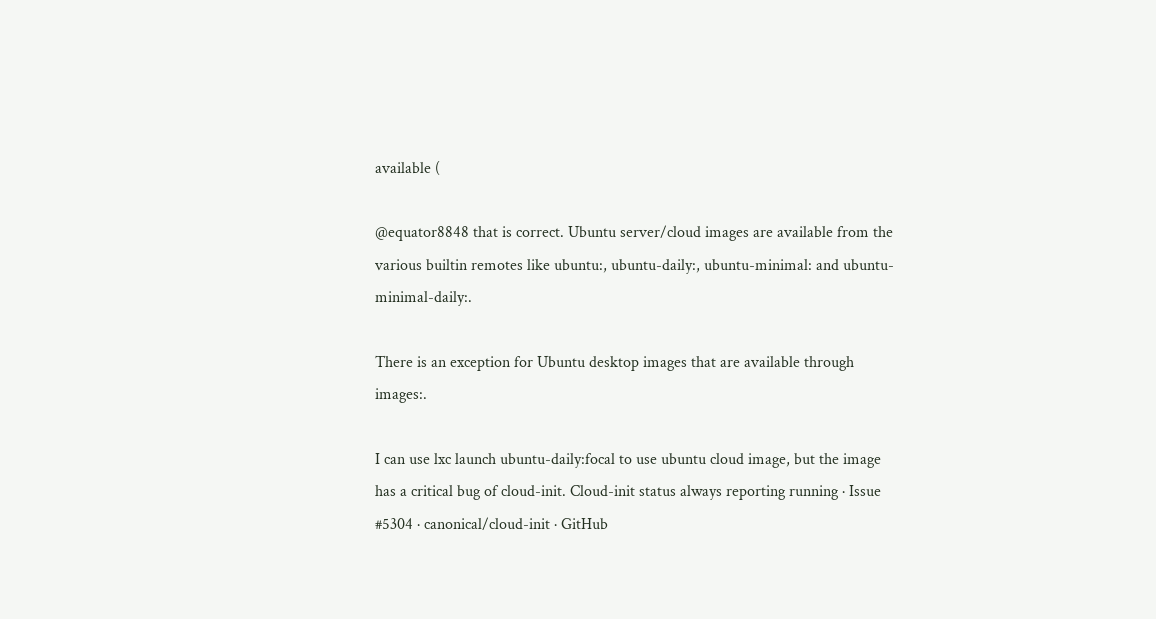available (

@equator8848 that is correct. Ubuntu server/cloud images are available from the various builtin remotes like ubuntu:, ubuntu-daily:, ubuntu-minimal: and ubuntu-minimal-daily:.

There is an exception for Ubuntu desktop images that are available through images:.

I can use lxc launch ubuntu-daily:focal to use ubuntu cloud image, but the image has a critical bug of cloud-init. Cloud-init status always reporting running · Issue #5304 · canonical/cloud-init · GitHub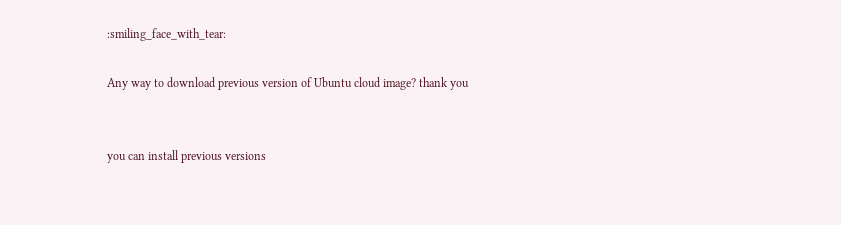:smiling_face_with_tear:

Any way to download previous version of Ubuntu cloud image? thank you


you can install previous versions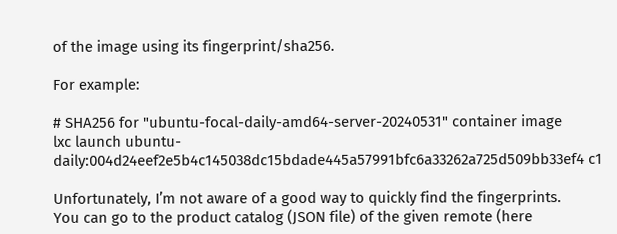of the image using its fingerprint/sha256.

For example:

# SHA256 for "ubuntu-focal-daily-amd64-server-20240531" container image
lxc launch ubuntu-daily:004d24eef2e5b4c145038dc15bdade445a57991bfc6a33262a725d509bb33ef4 c1

Unfortunately, I’m not aware of a good way to quickly find the fingerprints.
You can go to the product catalog (JSON file) of the given remote (here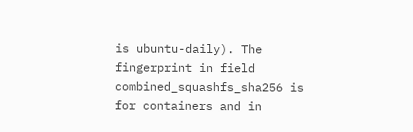is ubuntu-daily). The fingerprint in field combined_squashfs_sha256 is for containers and in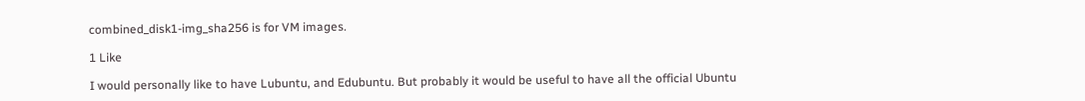combined_disk1-img_sha256 is for VM images.

1 Like

I would personally like to have Lubuntu, and Edubuntu. But probably it would be useful to have all the official Ubuntu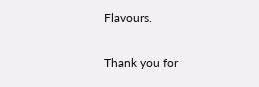Flavours.

Thank you for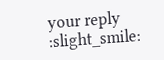your reply :slight_smile: